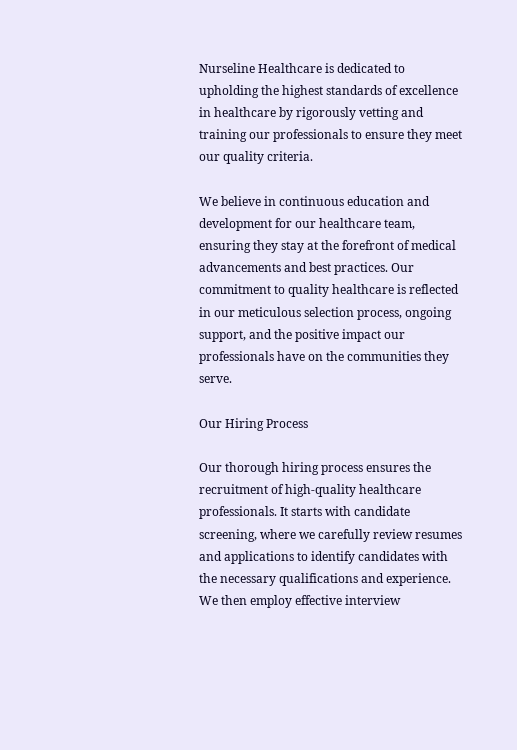Nurseline Healthcare is dedicated to upholding the highest standards of excellence in healthcare by rigorously vetting and training our professionals to ensure they meet our quality criteria.

We believe in continuous education and development for our healthcare team, ensuring they stay at the forefront of medical advancements and best practices. Our commitment to quality healthcare is reflected in our meticulous selection process, ongoing support, and the positive impact our professionals have on the communities they serve.

Our Hiring Process

Our thorough hiring process ensures the recruitment of high-quality healthcare professionals. It starts with candidate screening, where we carefully review resumes and applications to identify candidates with the necessary qualifications and experience. We then employ effective interview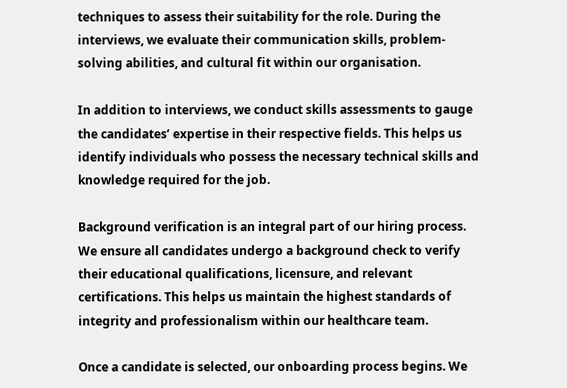techniques to assess their suitability for the role. During the interviews, we evaluate their communication skills, problem-solving abilities, and cultural fit within our organisation.

In addition to interviews, we conduct skills assessments to gauge the candidates’ expertise in their respective fields. This helps us identify individuals who possess the necessary technical skills and knowledge required for the job.

Background verification is an integral part of our hiring process. We ensure all candidates undergo a background check to verify their educational qualifications, licensure, and relevant certifications. This helps us maintain the highest standards of integrity and professionalism within our healthcare team.

Once a candidate is selected, our onboarding process begins. We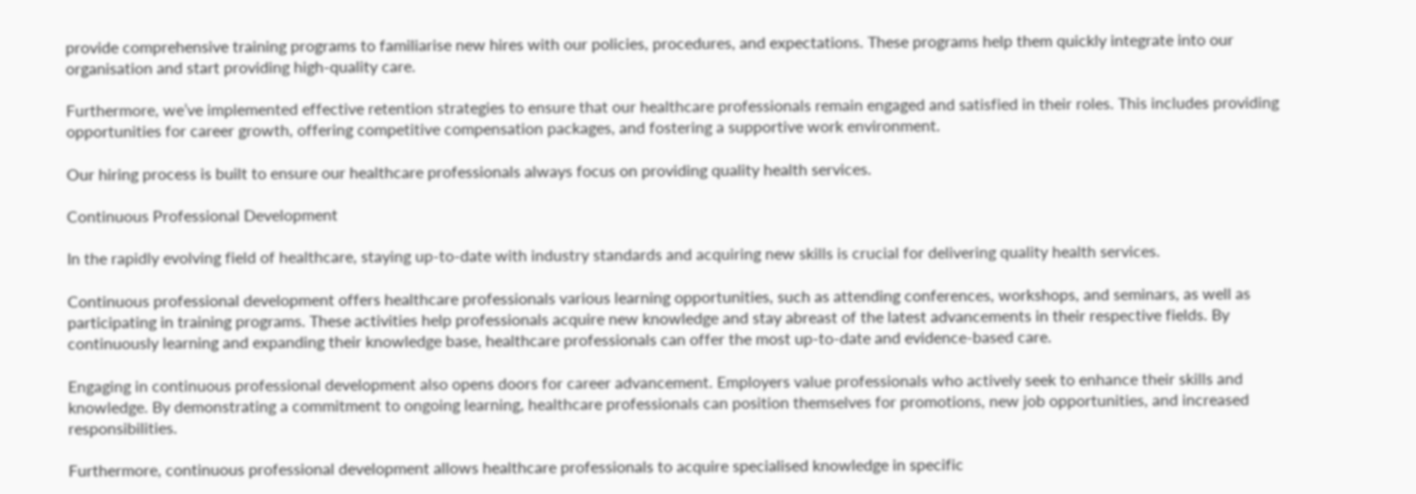provide comprehensive training programs to familiarise new hires with our policies, procedures, and expectations. These programs help them quickly integrate into our organisation and start providing high-quality care.

Furthermore, we’ve implemented effective retention strategies to ensure that our healthcare professionals remain engaged and satisfied in their roles. This includes providing opportunities for career growth, offering competitive compensation packages, and fostering a supportive work environment.

Our hiring process is built to ensure our healthcare professionals always focus on providing quality health services.

Continuous Professional Development

In the rapidly evolving field of healthcare, staying up-to-date with industry standards and acquiring new skills is crucial for delivering quality health services.

Continuous professional development offers healthcare professionals various learning opportunities, such as attending conferences, workshops, and seminars, as well as participating in training programs. These activities help professionals acquire new knowledge and stay abreast of the latest advancements in their respective fields. By continuously learning and expanding their knowledge base, healthcare professionals can offer the most up-to-date and evidence-based care.

Engaging in continuous professional development also opens doors for career advancement. Employers value professionals who actively seek to enhance their skills and knowledge. By demonstrating a commitment to ongoing learning, healthcare professionals can position themselves for promotions, new job opportunities, and increased responsibilities.

Furthermore, continuous professional development allows healthcare professionals to acquire specialised knowledge in specific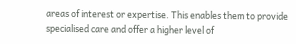areas of interest or expertise. This enables them to provide specialised care and offer a higher level of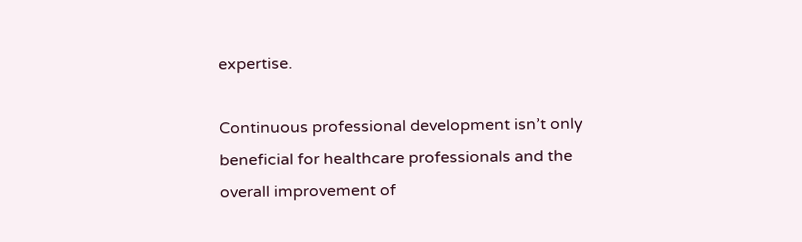expertise.

Continuous professional development isn’t only beneficial for healthcare professionals and the overall improvement of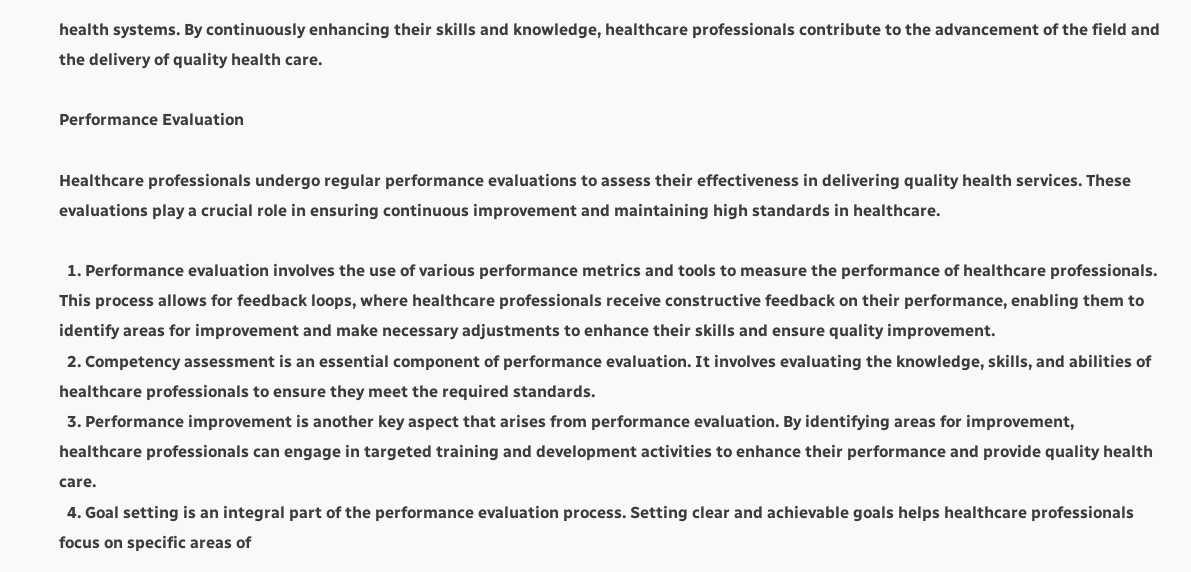health systems. By continuously enhancing their skills and knowledge, healthcare professionals contribute to the advancement of the field and the delivery of quality health care.

Performance Evaluation

Healthcare professionals undergo regular performance evaluations to assess their effectiveness in delivering quality health services. These evaluations play a crucial role in ensuring continuous improvement and maintaining high standards in healthcare.

  1. Performance evaluation involves the use of various performance metrics and tools to measure the performance of healthcare professionals. This process allows for feedback loops, where healthcare professionals receive constructive feedback on their performance, enabling them to identify areas for improvement and make necessary adjustments to enhance their skills and ensure quality improvement.
  2. Competency assessment is an essential component of performance evaluation. It involves evaluating the knowledge, skills, and abilities of healthcare professionals to ensure they meet the required standards.
  3. Performance improvement is another key aspect that arises from performance evaluation. By identifying areas for improvement, healthcare professionals can engage in targeted training and development activities to enhance their performance and provide quality health care.
  4. Goal setting is an integral part of the performance evaluation process. Setting clear and achievable goals helps healthcare professionals focus on specific areas of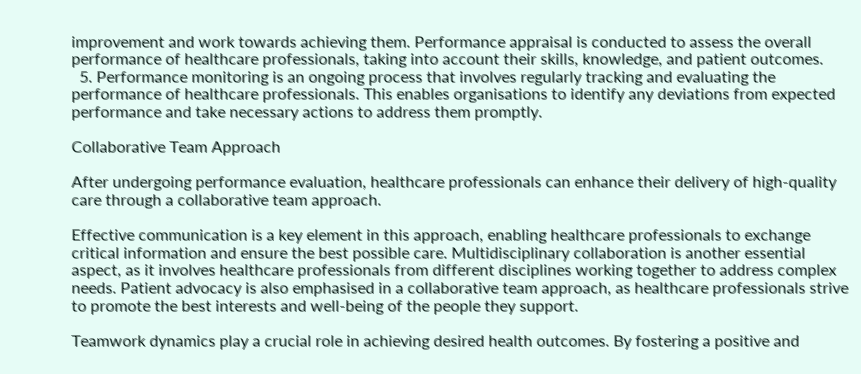improvement and work towards achieving them. Performance appraisal is conducted to assess the overall performance of healthcare professionals, taking into account their skills, knowledge, and patient outcomes.
  5. Performance monitoring is an ongoing process that involves regularly tracking and evaluating the performance of healthcare professionals. This enables organisations to identify any deviations from expected performance and take necessary actions to address them promptly.

Collaborative Team Approach

After undergoing performance evaluation, healthcare professionals can enhance their delivery of high-quality care through a collaborative team approach.

Effective communication is a key element in this approach, enabling healthcare professionals to exchange critical information and ensure the best possible care. Multidisciplinary collaboration is another essential aspect, as it involves healthcare professionals from different disciplines working together to address complex needs. Patient advocacy is also emphasised in a collaborative team approach, as healthcare professionals strive to promote the best interests and well-being of the people they support.

Teamwork dynamics play a crucial role in achieving desired health outcomes. By fostering a positive and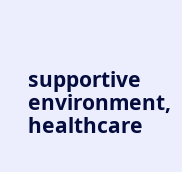supportive environment, healthcare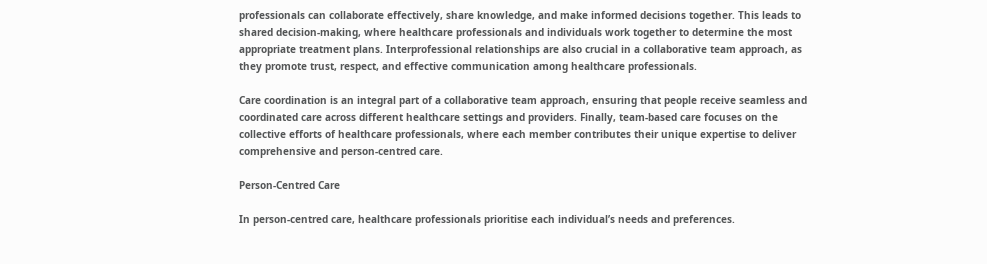professionals can collaborate effectively, share knowledge, and make informed decisions together. This leads to shared decision-making, where healthcare professionals and individuals work together to determine the most appropriate treatment plans. Interprofessional relationships are also crucial in a collaborative team approach, as they promote trust, respect, and effective communication among healthcare professionals.

Care coordination is an integral part of a collaborative team approach, ensuring that people receive seamless and coordinated care across different healthcare settings and providers. Finally, team-based care focuses on the collective efforts of healthcare professionals, where each member contributes their unique expertise to deliver comprehensive and person-centred care.

Person-Centred Care

In person-centred care, healthcare professionals prioritise each individual’s needs and preferences.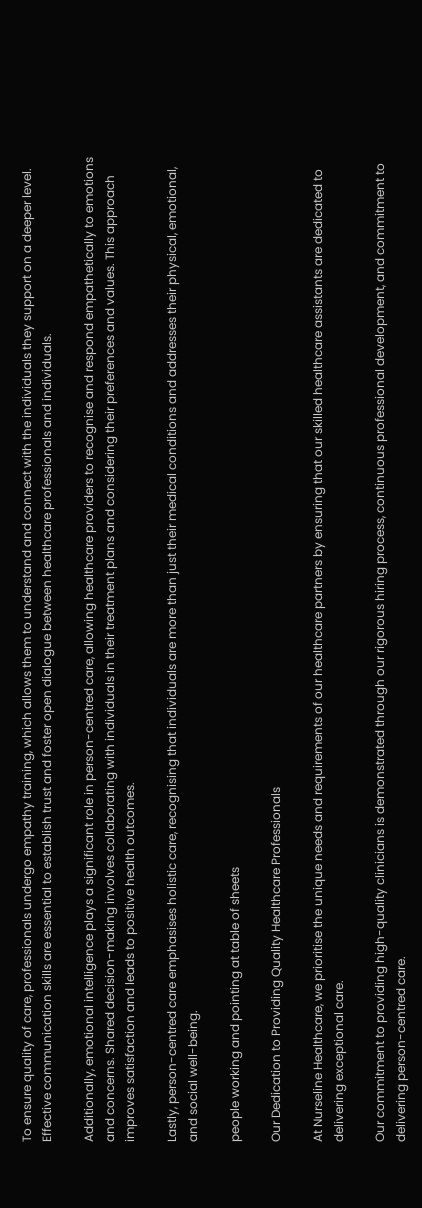To ensure quality of care, professionals undergo empathy training, which allows them to understand and connect with the individuals they support on a deeper level. Effective communication skills are essential to establish trust and foster open dialogue between healthcare professionals and individuals.

Additionally, emotional intelligence plays a significant role in person-centred care, allowing healthcare providers to recognise and respond empathetically to emotions and concerns. Shared decision-making involves collaborating with individuals in their treatment plans and considering their preferences and values. This approach improves satisfaction and leads to positive health outcomes.

Lastly, person-centred care emphasises holistic care, recognising that individuals are more than just their medical conditions and addresses their physical, emotional, and social well-being.

people working and pointing at table of sheets

Our Dedication to Providing Quality Healthcare Professionals

At Nurseline Healthcare, we prioritise the unique needs and requirements of our healthcare partners by ensuring that our skilled healthcare assistants are dedicated to delivering exceptional care.

Our commitment to providing high-quality clinicians is demonstrated through our rigorous hiring process, continuous professional development, and commitment to delivering person-centred care.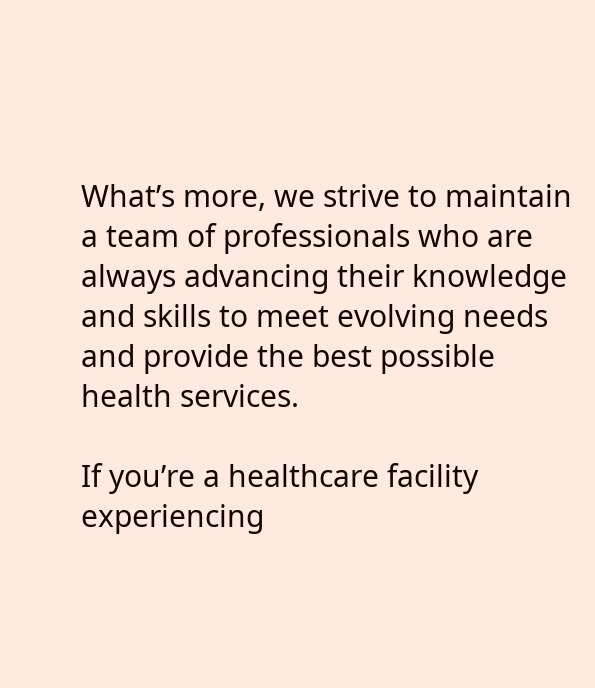What’s more, we strive to maintain a team of professionals who are always advancing their knowledge and skills to meet evolving needs and provide the best possible health services.

If you’re a healthcare facility experiencing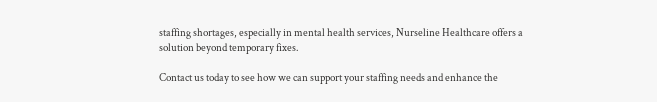staffing shortages, especially in mental health services, Nurseline Healthcare offers a solution beyond temporary fixes.

Contact us today to see how we can support your staffing needs and enhance the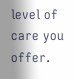level of care you offer.